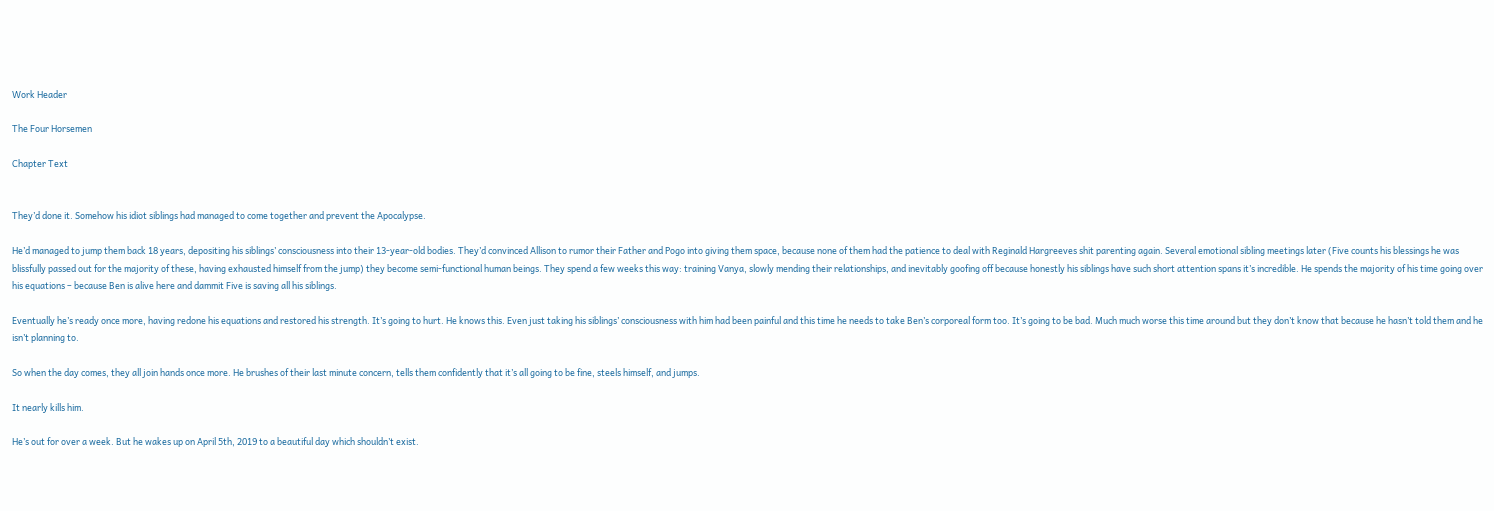Work Header

The Four Horsemen

Chapter Text


They’d done it. Somehow his idiot siblings had managed to come together and prevent the Apocalypse.

He’d managed to jump them back 18 years, depositing his siblings’ consciousness into their 13-year-old bodies. They’d convinced Allison to rumor their Father and Pogo into giving them space, because none of them had the patience to deal with Reginald Hargreeves shit parenting again. Several emotional sibling meetings later (Five counts his blessings he was blissfully passed out for the majority of these, having exhausted himself from the jump) they become semi-functional human beings. They spend a few weeks this way: training Vanya, slowly mending their relationships, and inevitably goofing off because honestly his siblings have such short attention spans it’s incredible. He spends the majority of his time going over his equations – because Ben is alive here and dammit Five is saving all his siblings.

Eventually he’s ready once more, having redone his equations and restored his strength. It’s going to hurt. He knows this. Even just taking his siblings’ consciousness with him had been painful and this time he needs to take Ben’s corporeal form too. It’s going to be bad. Much much worse this time around but they don’t know that because he hasn’t told them and he isn’t planning to.

So when the day comes, they all join hands once more. He brushes of their last minute concern, tells them confidently that it’s all going to be fine, steels himself, and jumps.

It nearly kills him.

He’s out for over a week. But he wakes up on April 5th, 2019 to a beautiful day which shouldn’t exist.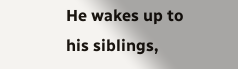He wakes up to his siblings,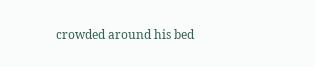crowded around his bed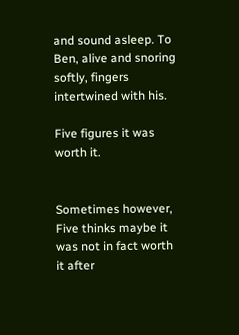and sound asleep. To Ben, alive and snoring softly, fingers intertwined with his.

Five figures it was worth it.


Sometimes however, Five thinks maybe it was not in fact worth it after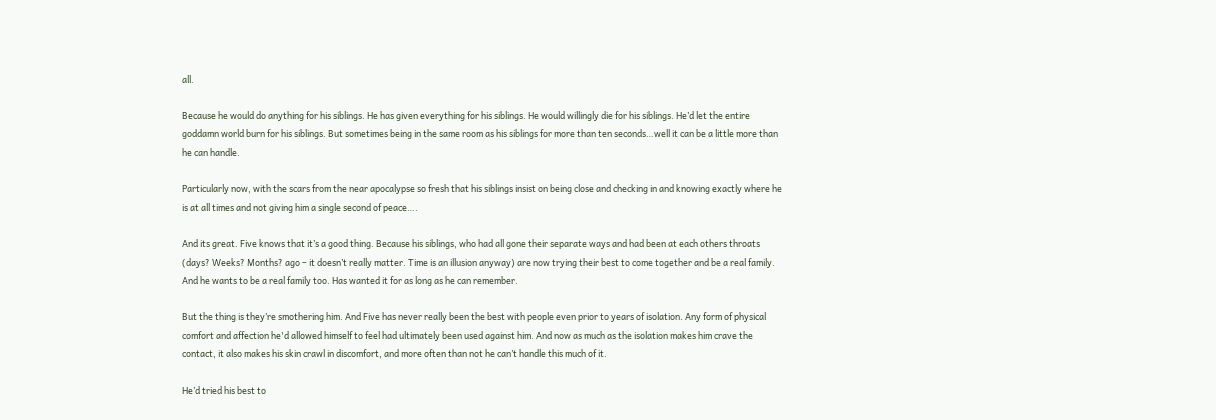all.

Because he would do anything for his siblings. He has given everything for his siblings. He would willingly die for his siblings. He’d let the entire goddamn world burn for his siblings. But sometimes being in the same room as his siblings for more than ten seconds…well it can be a little more than he can handle.

Particularly now, with the scars from the near apocalypse so fresh that his siblings insist on being close and checking in and knowing exactly where he is at all times and not giving him a single second of peace….

And its great. Five knows that it’s a good thing. Because his siblings, who had all gone their separate ways and had been at each others throats (days? Weeks? Months? ago – it doesn’t really matter. Time is an illusion anyway) are now trying their best to come together and be a real family. And he wants to be a real family too. Has wanted it for as long as he can remember.

But the thing is they’re smothering him. And Five has never really been the best with people even prior to years of isolation. Any form of physical comfort and affection he'd allowed himself to feel had ultimately been used against him. And now as much as the isolation makes him crave the contact, it also makes his skin crawl in discomfort, and more often than not he can’t handle this much of it.

He’d tried his best to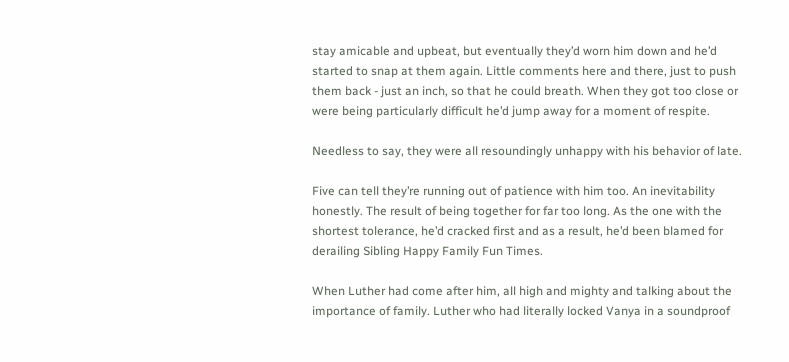stay amicable and upbeat, but eventually they’d worn him down and he’d started to snap at them again. Little comments here and there, just to push them back - just an inch, so that he could breath. When they got too close or were being particularly difficult he’d jump away for a moment of respite.

Needless to say, they were all resoundingly unhappy with his behavior of late.

Five can tell they’re running out of patience with him too. An inevitability honestly. The result of being together for far too long. As the one with the shortest tolerance, he’d cracked first and as a result, he’d been blamed for derailing Sibling Happy Family Fun Times.

When Luther had come after him, all high and mighty and talking about the importance of family. Luther who had literally locked Vanya in a soundproof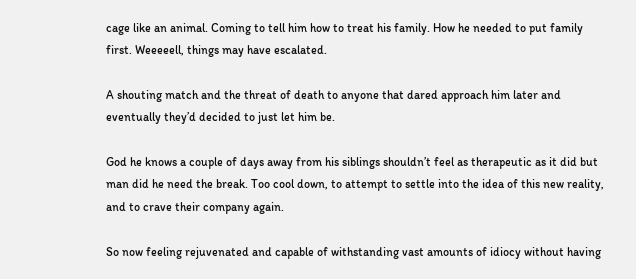cage like an animal. Coming to tell him how to treat his family. How he needed to put family first. Weeeeell, things may have escalated.

A shouting match and the threat of death to anyone that dared approach him later and eventually they’d decided to just let him be.

God he knows a couple of days away from his siblings shouldn’t feel as therapeutic as it did but man did he need the break. Too cool down, to attempt to settle into the idea of this new reality, and to crave their company again.

So now feeling rejuvenated and capable of withstanding vast amounts of idiocy without having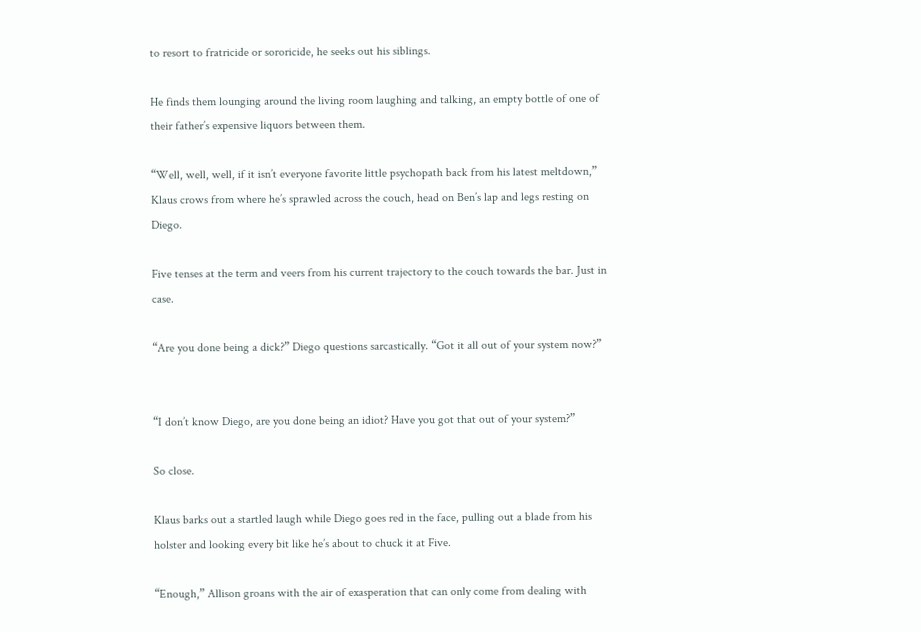to resort to fratricide or sororicide, he seeks out his siblings.

He finds them lounging around the living room laughing and talking, an empty bottle of one of their father’s expensive liquors between them.

“Well, well, well, if it isn’t everyone favorite little psychopath back from his latest meltdown,” Klaus crows from where he’s sprawled across the couch, head on Ben’s lap and legs resting on Diego.

Five tenses at the term and veers from his current trajectory to the couch towards the bar. Just in case.

“Are you done being a dick?” Diego questions sarcastically. “Got it all out of your system now?”


“I don’t know Diego, are you done being an idiot? Have you got that out of your system?”

So close.

Klaus barks out a startled laugh while Diego goes red in the face, pulling out a blade from his holster and looking every bit like he’s about to chuck it at Five.

“Enough,” Allison groans with the air of exasperation that can only come from dealing with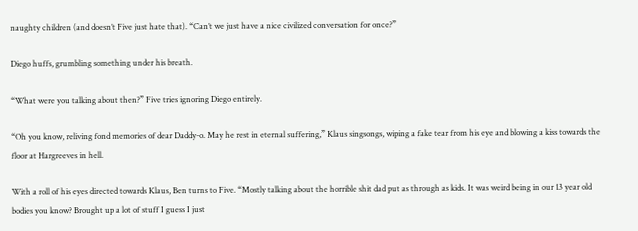naughty children (and doesn’t Five just hate that). “Can’t we just have a nice civilized conversation for once?”

Diego huffs, grumbling something under his breath.

“What were you talking about then?” Five tries ignoring Diego entirely.

“Oh you know, reliving fond memories of dear Daddy-o. May he rest in eternal suffering,” Klaus singsongs, wiping a fake tear from his eye and blowing a kiss towards the floor at Hargreeves in hell.

With a roll of his eyes directed towards Klaus, Ben turns to Five. “Mostly talking about the horrible shit dad put as through as kids. It was weird being in our 13 year old bodies you know? Brought up a lot of stuff I guess I just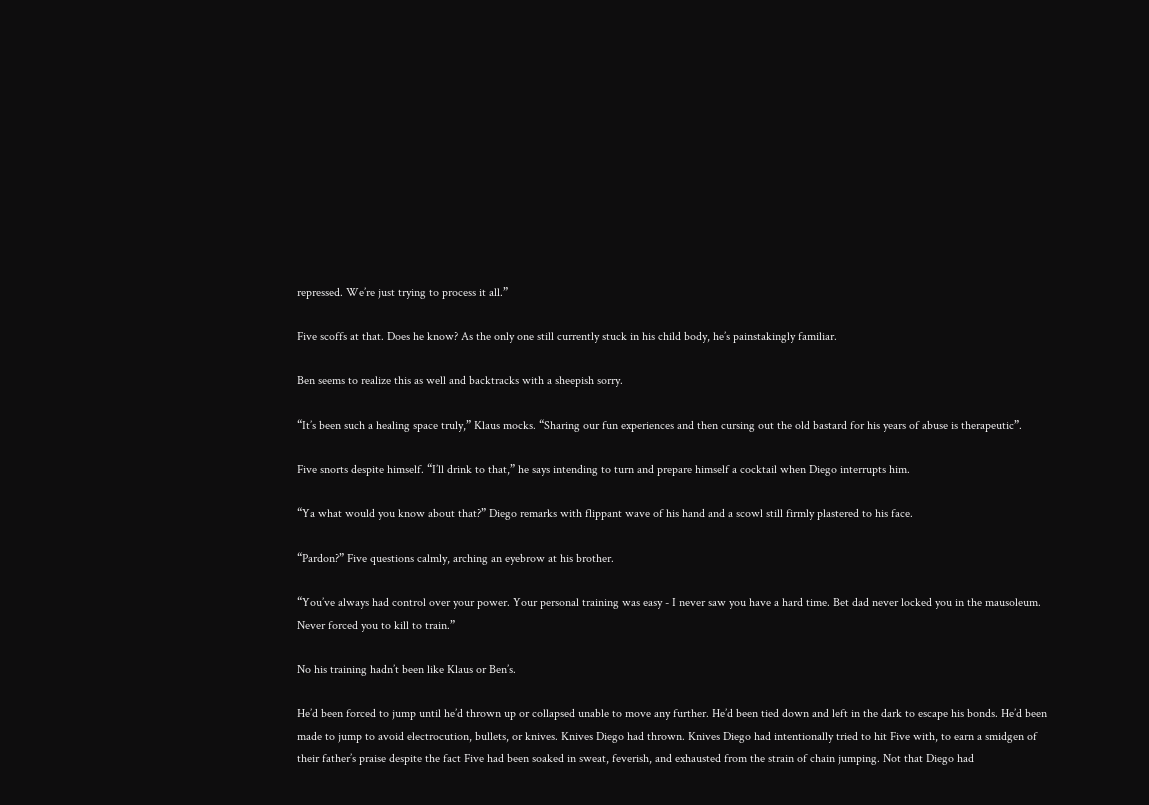repressed. We’re just trying to process it all.”

Five scoffs at that. Does he know? As the only one still currently stuck in his child body, he’s painstakingly familiar.

Ben seems to realize this as well and backtracks with a sheepish sorry.

“It’s been such a healing space truly,” Klaus mocks. “Sharing our fun experiences and then cursing out the old bastard for his years of abuse is therapeutic”.

Five snorts despite himself. “I’ll drink to that,” he says intending to turn and prepare himself a cocktail when Diego interrupts him.

“Ya what would you know about that?” Diego remarks with flippant wave of his hand and a scowl still firmly plastered to his face.

“Pardon?” Five questions calmly, arching an eyebrow at his brother.

“You’ve always had control over your power. Your personal training was easy - I never saw you have a hard time. Bet dad never locked you in the mausoleum. Never forced you to kill to train.”

No his training hadn’t been like Klaus or Ben’s.

He’d been forced to jump until he’d thrown up or collapsed unable to move any further. He’d been tied down and left in the dark to escape his bonds. He’d been made to jump to avoid electrocution, bullets, or knives. Knives Diego had thrown. Knives Diego had intentionally tried to hit Five with, to earn a smidgen of their father’s praise despite the fact Five had been soaked in sweat, feverish, and exhausted from the strain of chain jumping. Not that Diego had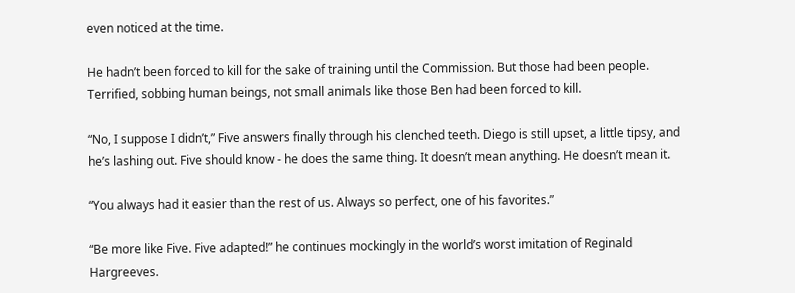even noticed at the time.

He hadn’t been forced to kill for the sake of training until the Commission. But those had been people. Terrified, sobbing human beings, not small animals like those Ben had been forced to kill.

“No, I suppose I didn’t,” Five answers finally through his clenched teeth. Diego is still upset, a little tipsy, and he’s lashing out. Five should know - he does the same thing. It doesn’t mean anything. He doesn’t mean it.

“You always had it easier than the rest of us. Always so perfect, one of his favorites.”

“Be more like Five. Five adapted!” he continues mockingly in the world’s worst imitation of Reginald Hargreeves.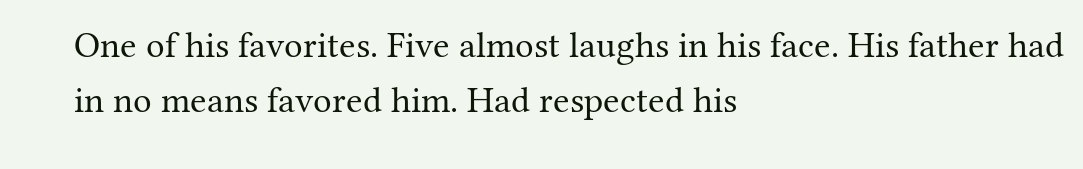One of his favorites. Five almost laughs in his face. His father had in no means favored him. Had respected his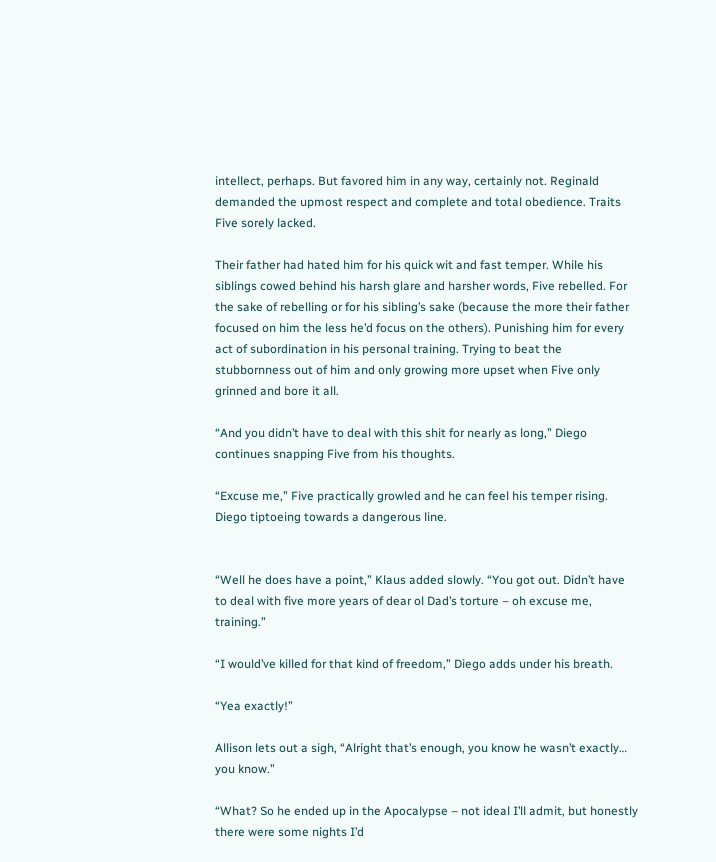intellect, perhaps. But favored him in any way, certainly not. Reginald demanded the upmost respect and complete and total obedience. Traits Five sorely lacked.

Their father had hated him for his quick wit and fast temper. While his siblings cowed behind his harsh glare and harsher words, Five rebelled. For the sake of rebelling or for his sibling’s sake (because the more their father focused on him the less he’d focus on the others). Punishing him for every act of subordination in his personal training. Trying to beat the stubbornness out of him and only growing more upset when Five only grinned and bore it all.

“And you didn’t have to deal with this shit for nearly as long,” Diego continues snapping Five from his thoughts.

“Excuse me,” Five practically growled and he can feel his temper rising. Diego tiptoeing towards a dangerous line.


“Well he does have a point,” Klaus added slowly. “You got out. Didn’t have to deal with five more years of dear ol Dad’s torture – oh excuse me, training.”

“I would’ve killed for that kind of freedom,” Diego adds under his breath.

“Yea exactly!”

Allison lets out a sigh, “Alright that’s enough, you know he wasn’t exactly… you know.”

“What? So he ended up in the Apocalypse – not ideal I’ll admit, but honestly there were some nights I’d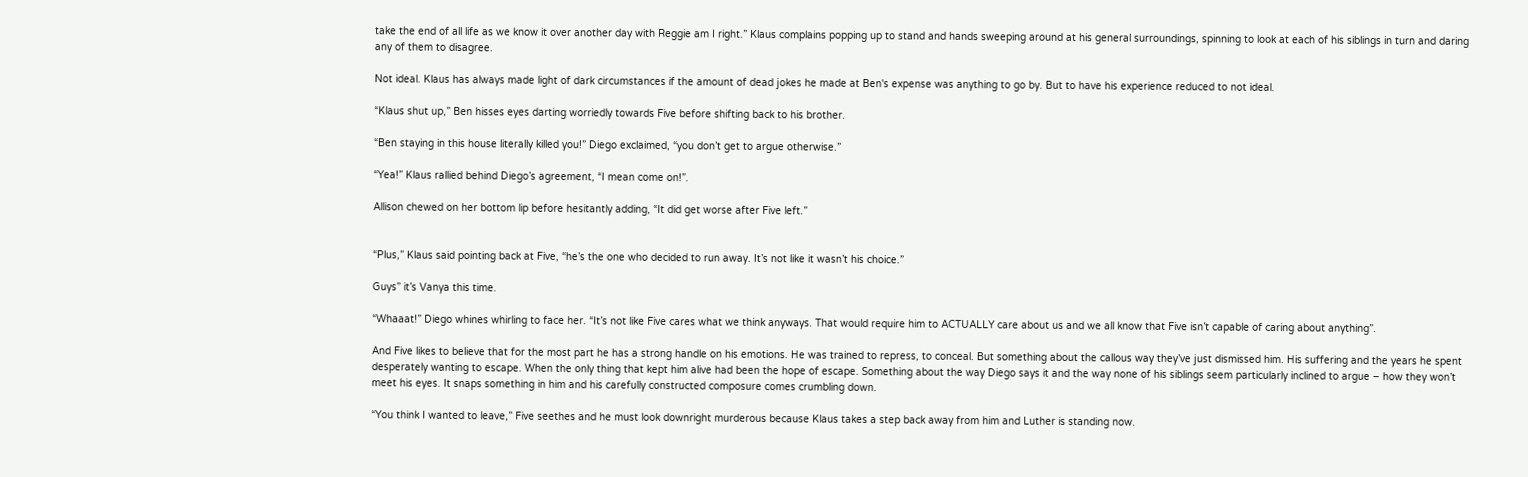take the end of all life as we know it over another day with Reggie am I right.” Klaus complains popping up to stand and hands sweeping around at his general surroundings, spinning to look at each of his siblings in turn and daring any of them to disagree.

Not ideal. Klaus has always made light of dark circumstances if the amount of dead jokes he made at Ben's expense was anything to go by. But to have his experience reduced to not ideal.

“Klaus shut up,” Ben hisses eyes darting worriedly towards Five before shifting back to his brother.

“Ben staying in this house literally killed you!” Diego exclaimed, “you don’t get to argue otherwise.”

“Yea!” Klaus rallied behind Diego’s agreement, “I mean come on!”.

Allison chewed on her bottom lip before hesitantly adding, “It did get worse after Five left.”


“Plus,” Klaus said pointing back at Five, “he’s the one who decided to run away. It’s not like it wasn’t his choice.”

Guys” it’s Vanya this time.

“Whaaat!” Diego whines whirling to face her. “It’s not like Five cares what we think anyways. That would require him to ACTUALLY care about us and we all know that Five isn’t capable of caring about anything”.

And Five likes to believe that for the most part he has a strong handle on his emotions. He was trained to repress, to conceal. But something about the callous way they’ve just dismissed him. His suffering and the years he spent desperately wanting to escape. When the only thing that kept him alive had been the hope of escape. Something about the way Diego says it and the way none of his siblings seem particularly inclined to argue – how they won’t meet his eyes. It snaps something in him and his carefully constructed composure comes crumbling down.

“You think I wanted to leave,” Five seethes and he must look downright murderous because Klaus takes a step back away from him and Luther is standing now.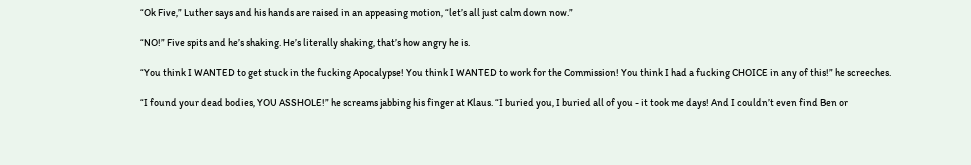“Ok Five,” Luther says and his hands are raised in an appeasing motion, “let’s all just calm down now.”

“NO!” Five spits and he’s shaking. He’s literally shaking, that’s how angry he is.

“You think I WANTED to get stuck in the fucking Apocalypse! You think I WANTED to work for the Commission! You think I had a fucking CHOICE in any of this!” he screeches.

“I found your dead bodies, YOU ASSHOLE!” he screams jabbing his finger at Klaus. “I buried you, I buried all of you - it took me days! And I couldn’t even find Ben or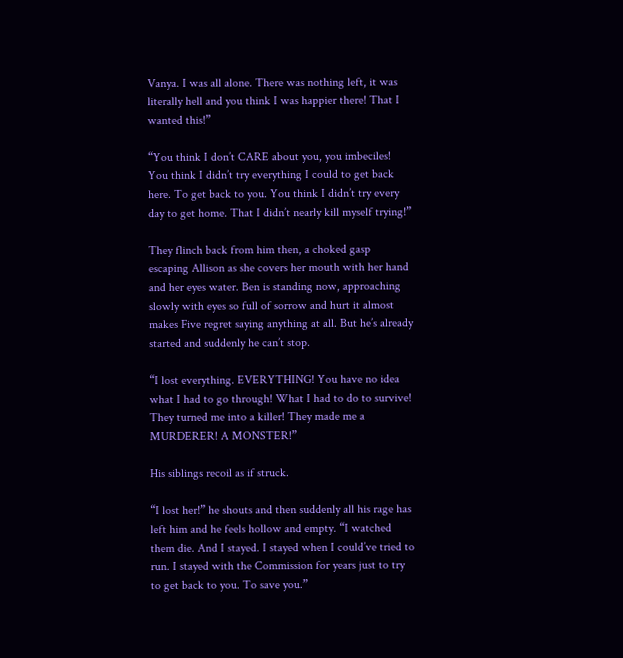Vanya. I was all alone. There was nothing left, it was literally hell and you think I was happier there! That I wanted this!”

“You think I don’t CARE about you, you imbeciles! You think I didn’t try everything I could to get back here. To get back to you. You think I didn’t try every day to get home. That I didn’t nearly kill myself trying!”

They flinch back from him then, a choked gasp escaping Allison as she covers her mouth with her hand and her eyes water. Ben is standing now, approaching slowly with eyes so full of sorrow and hurt it almost makes Five regret saying anything at all. But he’s already started and suddenly he can’t stop.

“I lost everything. EVERYTHING! You have no idea what I had to go through! What I had to do to survive! They turned me into a killer! They made me a MURDERER! A MONSTER!”

His siblings recoil as if struck.

“I lost her!” he shouts and then suddenly all his rage has left him and he feels hollow and empty. “I watched them die. And I stayed. I stayed when I could’ve tried to run. I stayed with the Commission for years just to try to get back to you. To save you.”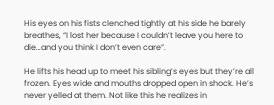His eyes on his fists clenched tightly at his side he barely breathes, “I lost her because I couldn’t leave you here to die…and you think I don’t even care”.

He lifts his head up to meet his sibling’s eyes but they’re all frozen. Eyes wide and mouths dropped open in shock. He’s never yelled at them. Not like this he realizes in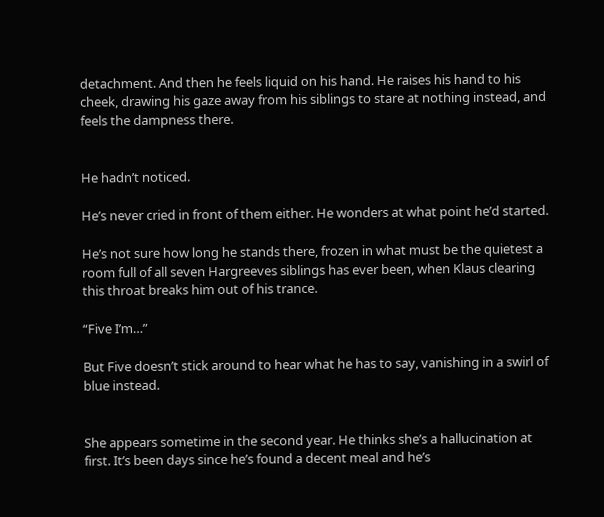detachment. And then he feels liquid on his hand. He raises his hand to his cheek, drawing his gaze away from his siblings to stare at nothing instead, and feels the dampness there.


He hadn’t noticed.

He’s never cried in front of them either. He wonders at what point he’d started.

He’s not sure how long he stands there, frozen in what must be the quietest a room full of all seven Hargreeves siblings has ever been, when Klaus clearing this throat breaks him out of his trance.

“Five I’m…”

But Five doesn’t stick around to hear what he has to say, vanishing in a swirl of blue instead.


She appears sometime in the second year. He thinks she’s a hallucination at first. It’s been days since he’s found a decent meal and he’s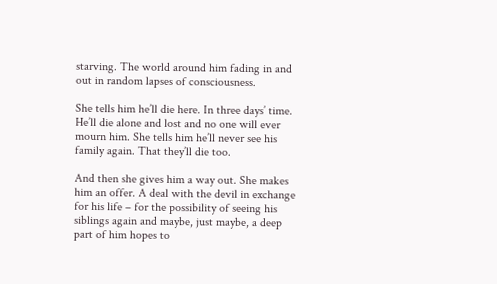starving. The world around him fading in and out in random lapses of consciousness.

She tells him he’ll die here. In three days’ time. He’ll die alone and lost and no one will ever mourn him. She tells him he’ll never see his family again. That they’ll die too.

And then she gives him a way out. She makes him an offer. A deal with the devil in exchange for his life – for the possibility of seeing his siblings again and maybe, just maybe, a deep part of him hopes to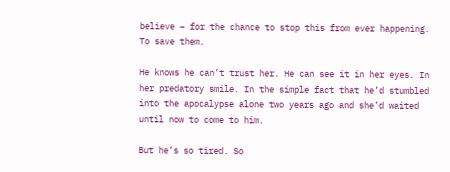believe – for the chance to stop this from ever happening. To save them.

He knows he can’t trust her. He can see it in her eyes. In her predatory smile. In the simple fact that he’d stumbled into the apocalypse alone two years ago and she’d waited until now to come to him.

But he’s so tired. So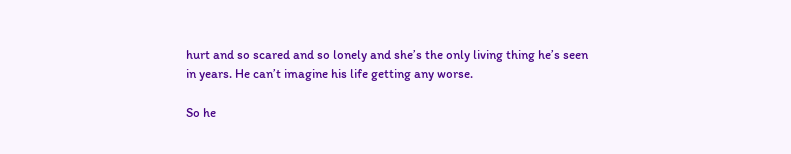hurt and so scared and so lonely and she’s the only living thing he’s seen in years. He can’t imagine his life getting any worse.

So he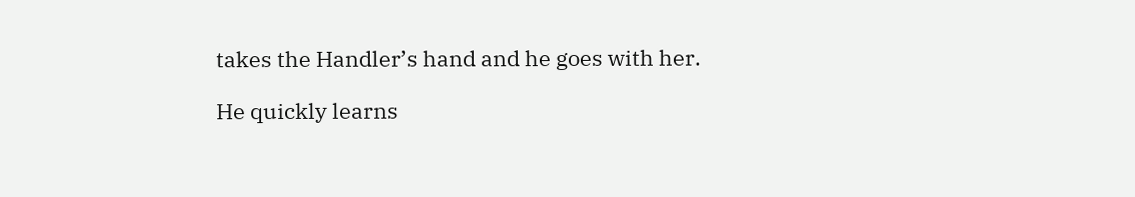takes the Handler’s hand and he goes with her.

He quickly learns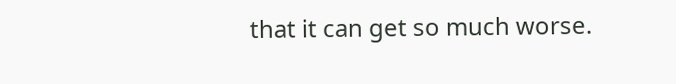that it can get so much worse.